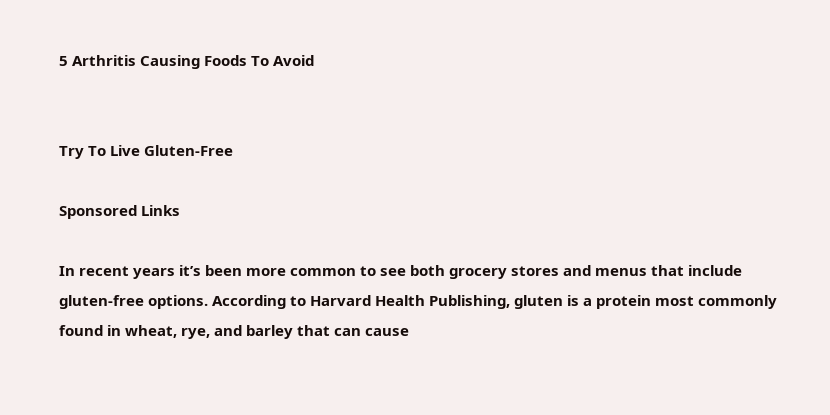5 Arthritis Causing Foods To Avoid


Try To Live Gluten-Free

Sponsored Links

In recent years it’s been more common to see both grocery stores and menus that include gluten-free options. According to Harvard Health Publishing, gluten is a protein most commonly found in wheat, rye, and barley that can cause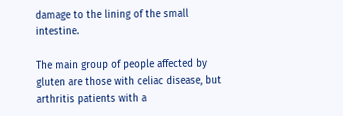damage to the lining of the small intestine.

The main group of people affected by gluten are those with celiac disease, but arthritis patients with a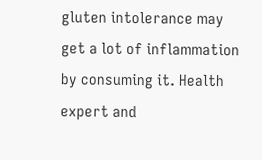gluten intolerance may get a lot of inflammation by consuming it. Health expert and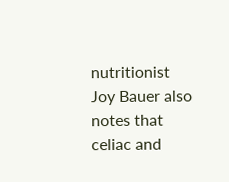nutritionist Joy Bauer also notes that celiac and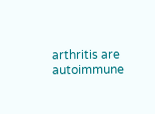arthritis are autoimmune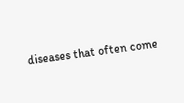diseases that often come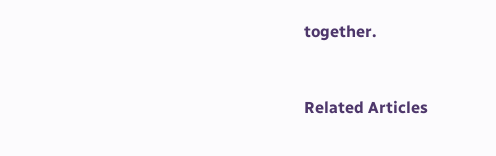together.


Related Articles